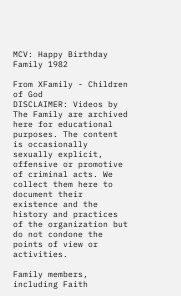MCV: Happy Birthday Family 1982

From XFamily - Children of God
DISCLAIMER: Videos by The Family are archived here for educational purposes. The content is occasionally sexually explicit, offensive or promotive of criminal acts. We collect them here to document their existence and the history and practices of the organization but do not condone the points of view or activities.

Family members, including Faith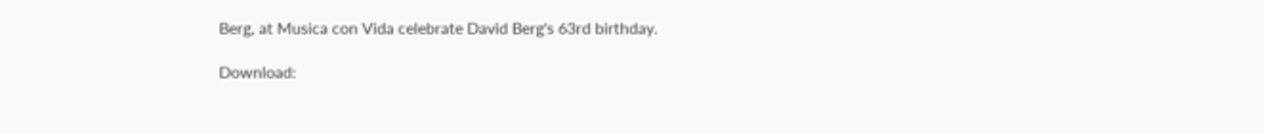Berg, at Musica con Vida celebrate David Berg's 63rd birthday.

Download: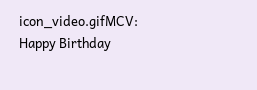icon_video.gifMCV: Happy Birthday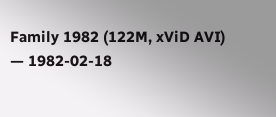Family 1982 (122M, xViD AVI) — 1982-02-18